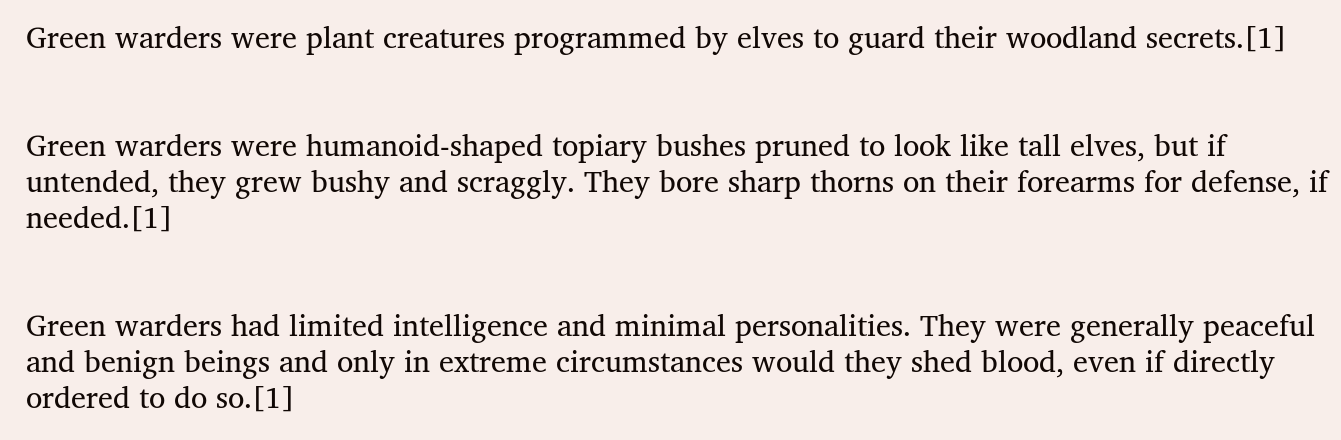Green warders were plant creatures programmed by elves to guard their woodland secrets.[1]


Green warders were humanoid-shaped topiary bushes pruned to look like tall elves, but if untended, they grew bushy and scraggly. They bore sharp thorns on their forearms for defense, if needed.[1]


Green warders had limited intelligence and minimal personalities. They were generally peaceful and benign beings and only in extreme circumstances would they shed blood, even if directly ordered to do so.[1]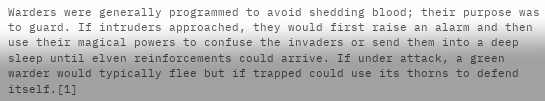Warders were generally programmed to avoid shedding blood; their purpose was to guard. If intruders approached, they would first raise an alarm and then use their magical powers to confuse the invaders or send them into a deep sleep until elven reinforcements could arrive. If under attack, a green warder would typically flee but if trapped could use its thorns to defend itself.[1]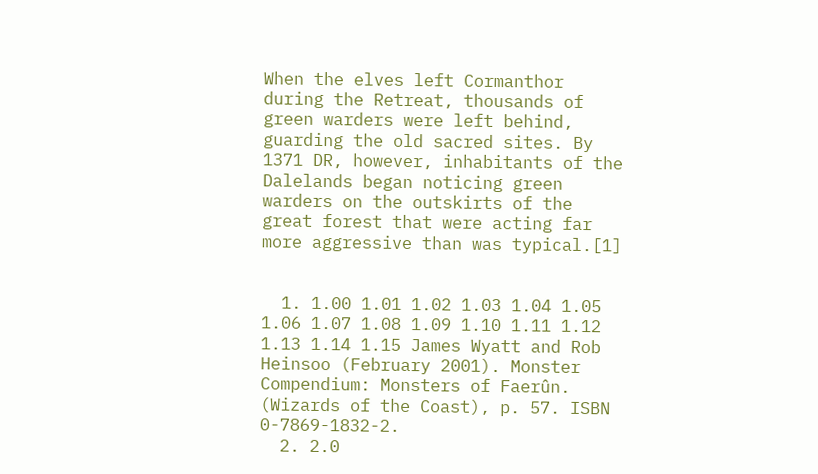When the elves left Cormanthor during the Retreat, thousands of green warders were left behind, guarding the old sacred sites. By 1371 DR, however, inhabitants of the Dalelands began noticing green warders on the outskirts of the great forest that were acting far more aggressive than was typical.[1]


  1. 1.00 1.01 1.02 1.03 1.04 1.05 1.06 1.07 1.08 1.09 1.10 1.11 1.12 1.13 1.14 1.15 James Wyatt and Rob Heinsoo (February 2001). Monster Compendium: Monsters of Faerûn. (Wizards of the Coast), p. 57. ISBN 0-7869-1832-2.
  2. 2.0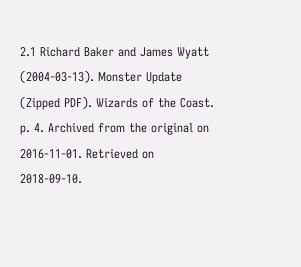2.1 Richard Baker and James Wyatt (2004-03-13). Monster Update (Zipped PDF). Wizards of the Coast. p. 4. Archived from the original on 2016-11-01. Retrieved on 2018-09-10.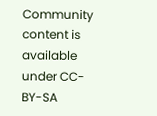Community content is available under CC-BY-SA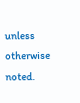unless otherwise noted.